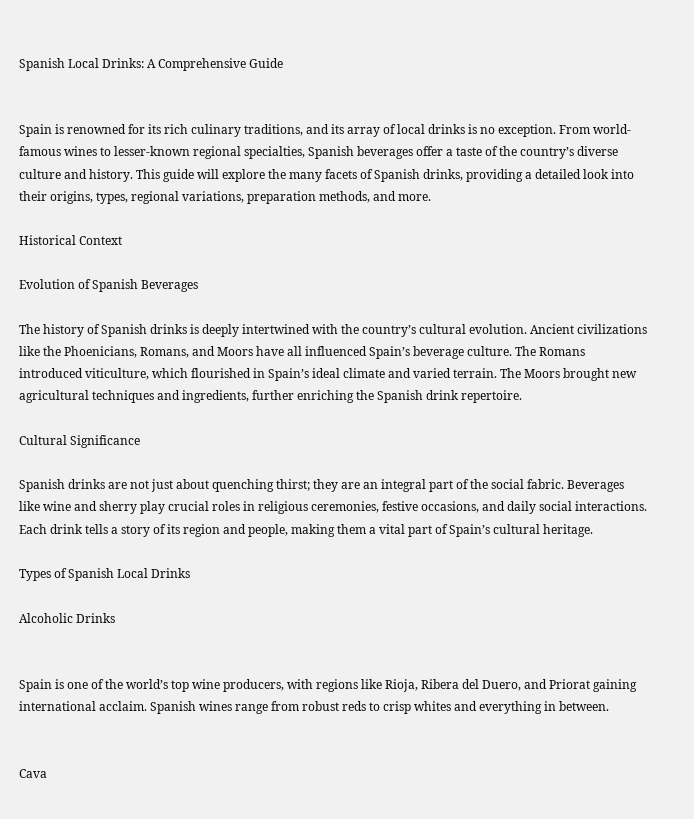Spanish Local Drinks: A Comprehensive Guide


Spain is renowned for its rich culinary traditions, and its array of local drinks is no exception. From world-famous wines to lesser-known regional specialties, Spanish beverages offer a taste of the country’s diverse culture and history. This guide will explore the many facets of Spanish drinks, providing a detailed look into their origins, types, regional variations, preparation methods, and more.

Historical Context

Evolution of Spanish Beverages

The history of Spanish drinks is deeply intertwined with the country’s cultural evolution. Ancient civilizations like the Phoenicians, Romans, and Moors have all influenced Spain’s beverage culture. The Romans introduced viticulture, which flourished in Spain’s ideal climate and varied terrain. The Moors brought new agricultural techniques and ingredients, further enriching the Spanish drink repertoire.

Cultural Significance

Spanish drinks are not just about quenching thirst; they are an integral part of the social fabric. Beverages like wine and sherry play crucial roles in religious ceremonies, festive occasions, and daily social interactions. Each drink tells a story of its region and people, making them a vital part of Spain’s cultural heritage.

Types of Spanish Local Drinks

Alcoholic Drinks


Spain is one of the world’s top wine producers, with regions like Rioja, Ribera del Duero, and Priorat gaining international acclaim. Spanish wines range from robust reds to crisp whites and everything in between.


Cava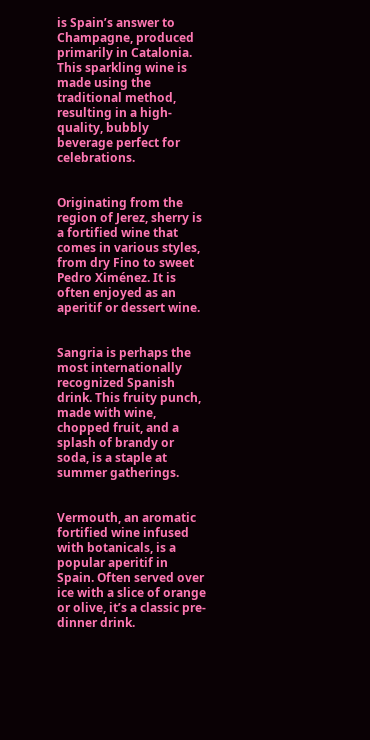is Spain’s answer to Champagne, produced primarily in Catalonia. This sparkling wine is made using the traditional method, resulting in a high-quality, bubbly beverage perfect for celebrations.


Originating from the region of Jerez, sherry is a fortified wine that comes in various styles, from dry Fino to sweet Pedro Ximénez. It is often enjoyed as an aperitif or dessert wine.


Sangria is perhaps the most internationally recognized Spanish drink. This fruity punch, made with wine, chopped fruit, and a splash of brandy or soda, is a staple at summer gatherings.


Vermouth, an aromatic fortified wine infused with botanicals, is a popular aperitif in Spain. Often served over ice with a slice of orange or olive, it’s a classic pre-dinner drink.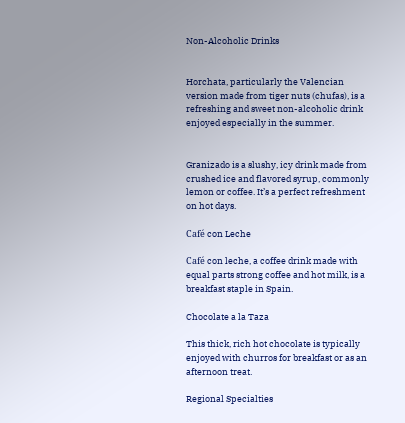Non-Alcoholic Drinks


Horchata, particularly the Valencian version made from tiger nuts (chufas), is a refreshing and sweet non-alcoholic drink enjoyed especially in the summer.


Granizado is a slushy, icy drink made from crushed ice and flavored syrup, commonly lemon or coffee. It’s a perfect refreshment on hot days.

Café con Leche

Café con leche, a coffee drink made with equal parts strong coffee and hot milk, is a breakfast staple in Spain.

Chocolate a la Taza

This thick, rich hot chocolate is typically enjoyed with churros for breakfast or as an afternoon treat.

Regional Specialties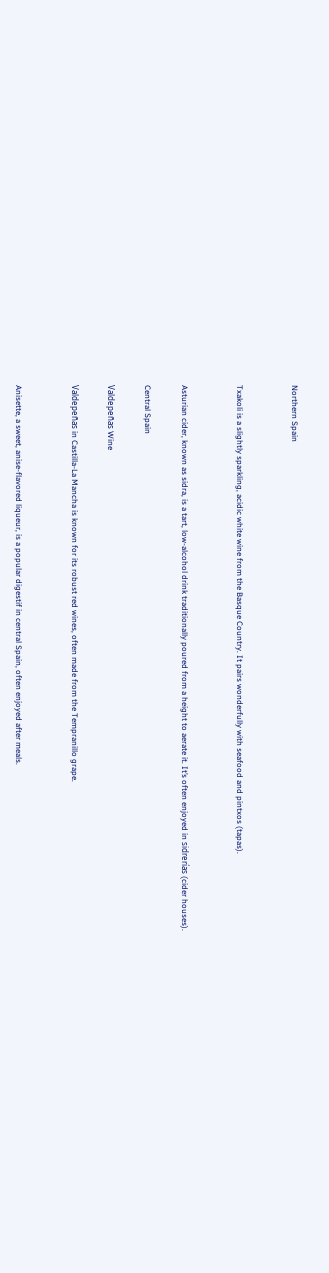Northern Spain


Txakoli is a slightly sparkling, acidic white wine from the Basque Country. It pairs wonderfully with seafood and pintxos (tapas).


Asturian cider, known as sidra, is a tart, low-alcohol drink traditionally poured from a height to aerate it. It’s often enjoyed in sidrerías (cider houses).

Central Spain

Valdepeñas Wine

Valdepeñas in Castilla-La Mancha is known for its robust red wines, often made from the Tempranillo grape.


Anisette, a sweet, anise-flavored liqueur, is a popular digestif in central Spain, often enjoyed after meals.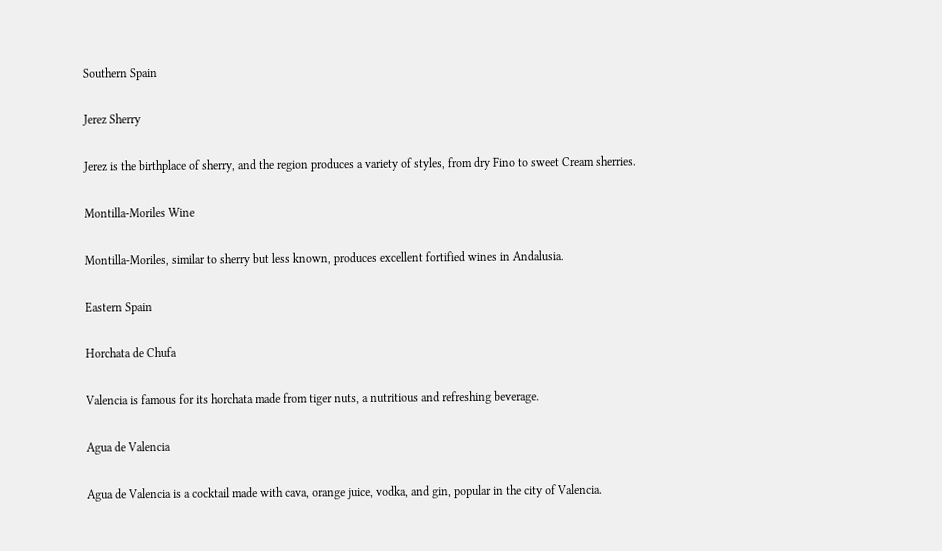Southern Spain

Jerez Sherry

Jerez is the birthplace of sherry, and the region produces a variety of styles, from dry Fino to sweet Cream sherries.

Montilla-Moriles Wine

Montilla-Moriles, similar to sherry but less known, produces excellent fortified wines in Andalusia.

Eastern Spain

Horchata de Chufa

Valencia is famous for its horchata made from tiger nuts, a nutritious and refreshing beverage.

Agua de Valencia

Agua de Valencia is a cocktail made with cava, orange juice, vodka, and gin, popular in the city of Valencia.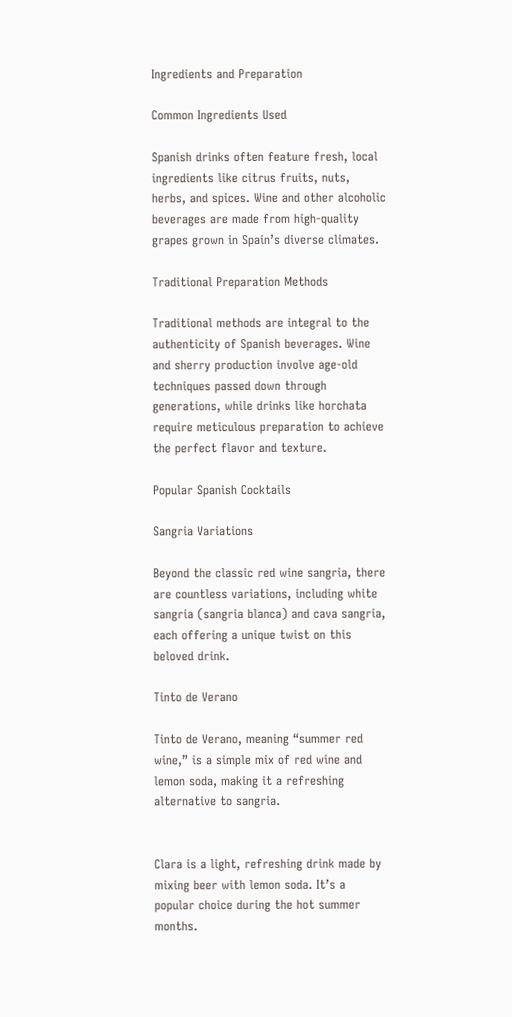Ingredients and Preparation

Common Ingredients Used

Spanish drinks often feature fresh, local ingredients like citrus fruits, nuts, herbs, and spices. Wine and other alcoholic beverages are made from high-quality grapes grown in Spain’s diverse climates.

Traditional Preparation Methods

Traditional methods are integral to the authenticity of Spanish beverages. Wine and sherry production involve age-old techniques passed down through generations, while drinks like horchata require meticulous preparation to achieve the perfect flavor and texture.

Popular Spanish Cocktails

Sangria Variations

Beyond the classic red wine sangria, there are countless variations, including white sangria (sangria blanca) and cava sangria, each offering a unique twist on this beloved drink.

Tinto de Verano

Tinto de Verano, meaning “summer red wine,” is a simple mix of red wine and lemon soda, making it a refreshing alternative to sangria.


Clara is a light, refreshing drink made by mixing beer with lemon soda. It’s a popular choice during the hot summer months.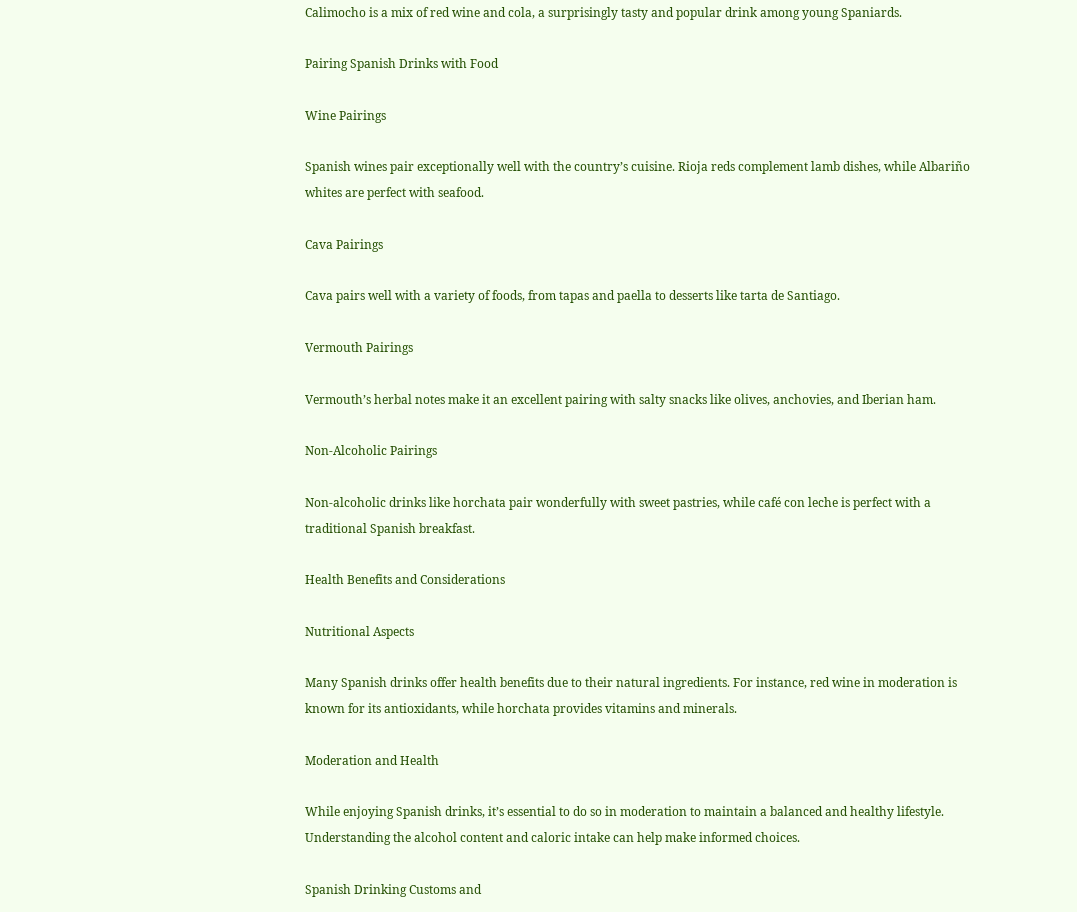Calimocho is a mix of red wine and cola, a surprisingly tasty and popular drink among young Spaniards.

Pairing Spanish Drinks with Food

Wine Pairings

Spanish wines pair exceptionally well with the country’s cuisine. Rioja reds complement lamb dishes, while Albariño whites are perfect with seafood.

Cava Pairings

Cava pairs well with a variety of foods, from tapas and paella to desserts like tarta de Santiago.

Vermouth Pairings

Vermouth’s herbal notes make it an excellent pairing with salty snacks like olives, anchovies, and Iberian ham.

Non-Alcoholic Pairings

Non-alcoholic drinks like horchata pair wonderfully with sweet pastries, while café con leche is perfect with a traditional Spanish breakfast.

Health Benefits and Considerations

Nutritional Aspects

Many Spanish drinks offer health benefits due to their natural ingredients. For instance, red wine in moderation is known for its antioxidants, while horchata provides vitamins and minerals.

Moderation and Health

While enjoying Spanish drinks, it’s essential to do so in moderation to maintain a balanced and healthy lifestyle. Understanding the alcohol content and caloric intake can help make informed choices.

Spanish Drinking Customs and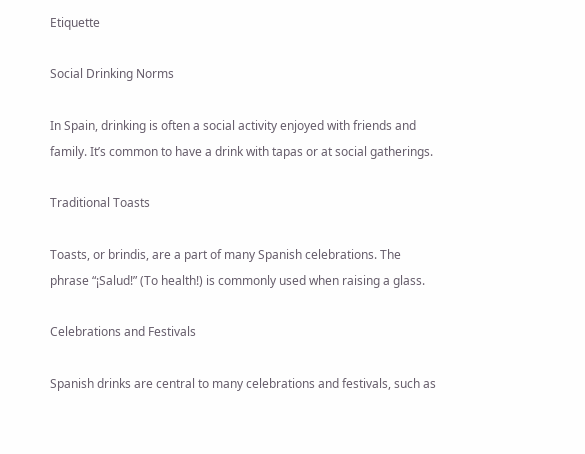Etiquette

Social Drinking Norms

In Spain, drinking is often a social activity enjoyed with friends and family. It’s common to have a drink with tapas or at social gatherings.

Traditional Toasts

Toasts, or brindis, are a part of many Spanish celebrations. The phrase “¡Salud!” (To health!) is commonly used when raising a glass.

Celebrations and Festivals

Spanish drinks are central to many celebrations and festivals, such as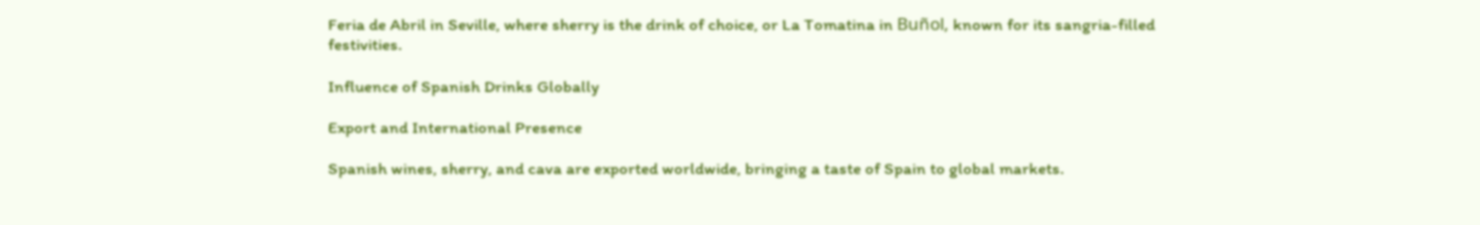Feria de Abril in Seville, where sherry is the drink of choice, or La Tomatina in Buñol, known for its sangria-filled festivities.

Influence of Spanish Drinks Globally

Export and International Presence

Spanish wines, sherry, and cava are exported worldwide, bringing a taste of Spain to global markets.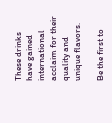These drinks have gained international acclaim for their quality and unique flavors.

Be the first to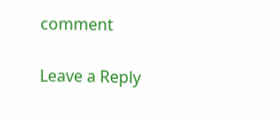comment

Leave a Reply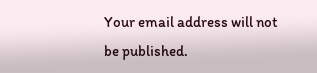Your email address will not be published.